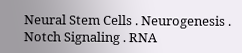Neural Stem Cells . Neurogenesis . Notch Signaling . RNA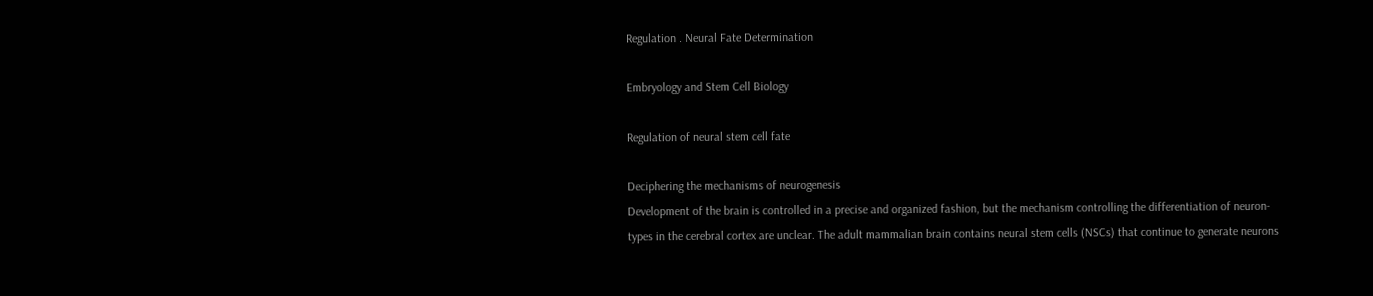Regulation . Neural Fate Determination

Embryology and Stem Cell Biology

Regulation of neural stem cell fate

Deciphering the mechanisms of neurogenesis
Development of the brain is controlled in a precise and organized fashion, but the mechanism controlling the differentiation of neuron-types in the cerebral cortex are unclear. The adult mammalian brain contains neural stem cells (NSCs) that continue to generate neurons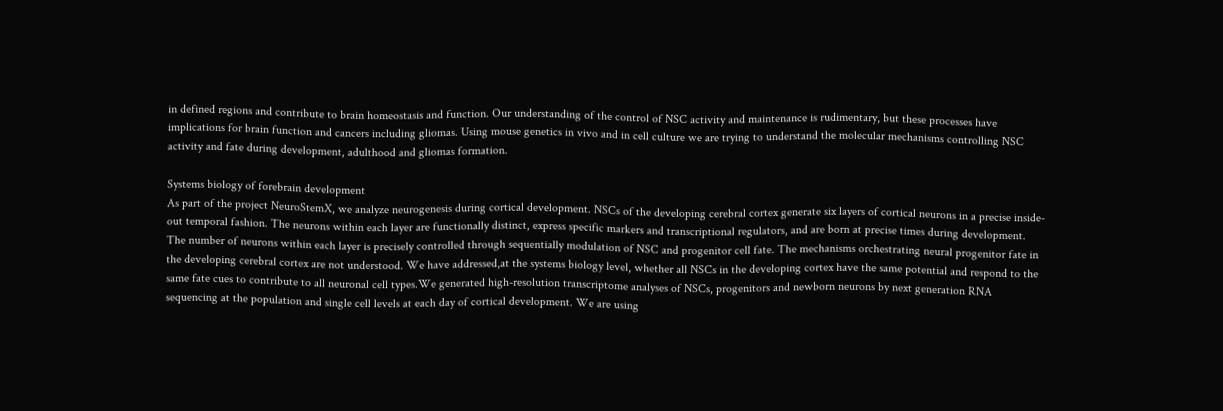in defined regions and contribute to brain homeostasis and function. Our understanding of the control of NSC activity and maintenance is rudimentary, but these processes have implications for brain function and cancers including gliomas. Using mouse genetics in vivo and in cell culture we are trying to understand the molecular mechanisms controlling NSC activity and fate during development, adulthood and gliomas formation.

Systems biology of forebrain development
As part of the project NeuroStemX, we analyze neurogenesis during cortical development. NSCs of the developing cerebral cortex generate six layers of cortical neurons in a precise inside-out temporal fashion. The neurons within each layer are functionally distinct, express specific markers and transcriptional regulators, and are born at precise times during development. The number of neurons within each layer is precisely controlled through sequentially modulation of NSC and progenitor cell fate. The mechanisms orchestrating neural progenitor fate in the developing cerebral cortex are not understood. We have addressed,at the systems biology level, whether all NSCs in the developing cortex have the same potential and respond to the same fate cues to contribute to all neuronal cell types.We generated high-resolution transcriptome analyses of NSCs, progenitors and newborn neurons by next generation RNA sequencing at the population and single cell levels at each day of cortical development. We are using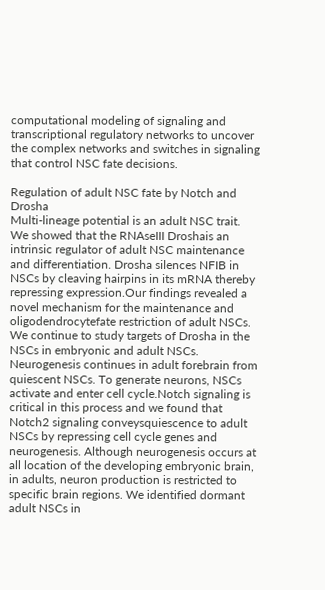computational modeling of signaling and transcriptional regulatory networks to uncover the complex networks and switches in signaling that control NSC fate decisions.

Regulation of adult NSC fate by Notch and Drosha
Multi-lineage potential is an adult NSC trait. We showed that the RNAseIII Droshais an intrinsic regulator of adult NSC maintenance and differentiation. Drosha silences NFIB in NSCs by cleaving hairpins in its mRNA thereby repressing expression.Our findings revealed a novel mechanism for the maintenance and oligodendrocytefate restriction of adult NSCs. We continue to study targets of Drosha in the NSCs in embryonic and adult NSCs. Neurogenesis continues in adult forebrain from quiescent NSCs. To generate neurons, NSCs activate and enter cell cycle.Notch signaling is critical in this process and we found that Notch2 signaling conveysquiescence to adult NSCs by repressing cell cycle genes and neurogenesis. Although neurogenesis occurs at all location of the developing embryonic brain, in adults, neuron production is restricted to specific brain regions. We identified dormant adult NSCs in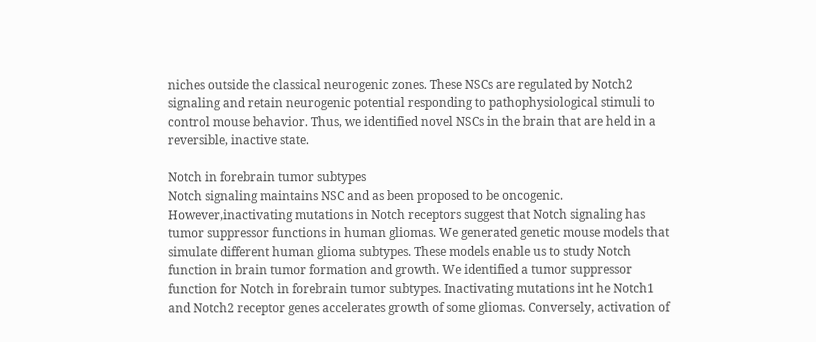niches outside the classical neurogenic zones. These NSCs are regulated by Notch2 signaling and retain neurogenic potential responding to pathophysiological stimuli to control mouse behavior. Thus, we identified novel NSCs in the brain that are held in a reversible, inactive state.

Notch in forebrain tumor subtypes
Notch signaling maintains NSC and as been proposed to be oncogenic. However,inactivating mutations in Notch receptors suggest that Notch signaling has tumor suppressor functions in human gliomas. We generated genetic mouse models that simulate different human glioma subtypes. These models enable us to study Notch function in brain tumor formation and growth. We identified a tumor suppressor function for Notch in forebrain tumor subtypes. Inactivating mutations int he Notch1 and Notch2 receptor genes accelerates growth of some gliomas. Conversely, activation of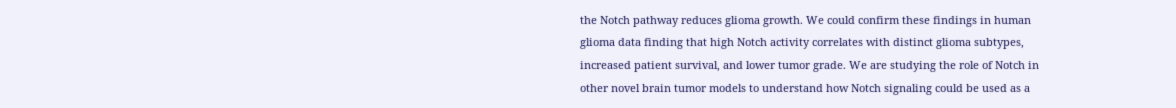the Notch pathway reduces glioma growth. We could confirm these findings in human glioma data finding that high Notch activity correlates with distinct glioma subtypes, increased patient survival, and lower tumor grade. We are studying the role of Notch in other novel brain tumor models to understand how Notch signaling could be used as a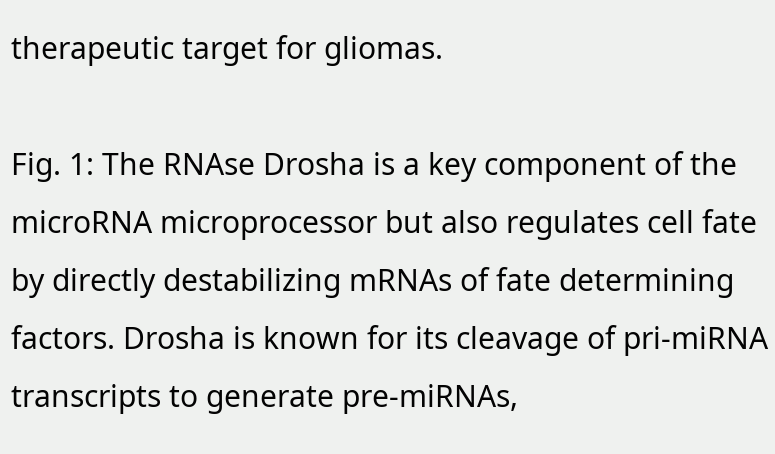therapeutic target for gliomas.

Fig. 1: The RNAse Drosha is a key component of the microRNA microprocessor but also regulates cell fate by directly destabilizing mRNAs of fate determining factors. Drosha is known for its cleavage of pri-miRNA transcripts to generate pre-miRNAs,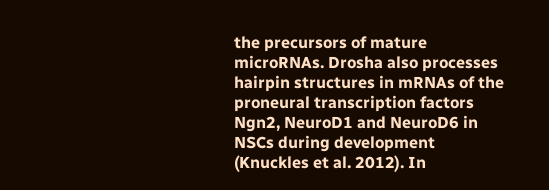the precursors of mature microRNAs. Drosha also processes hairpin structures in mRNAs of the proneural transcription factors Ngn2, NeuroD1 and NeuroD6 in NSCs during development (Knuckles et al. 2012). In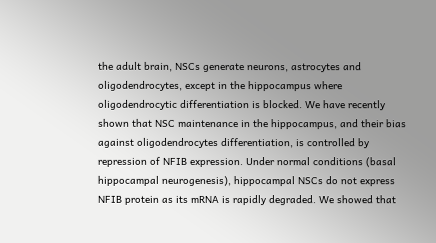the adult brain, NSCs generate neurons, astrocytes and oligodendrocytes, except in the hippocampus where oligodendrocytic differentiation is blocked. We have recently shown that NSC maintenance in the hippocampus, and their bias against oligodendrocytes differentiation, is controlled by repression of NFIB expression. Under normal conditions (basal hippocampal neurogenesis), hippocampal NSCs do not express NFIB protein as its mRNA is rapidly degraded. We showed that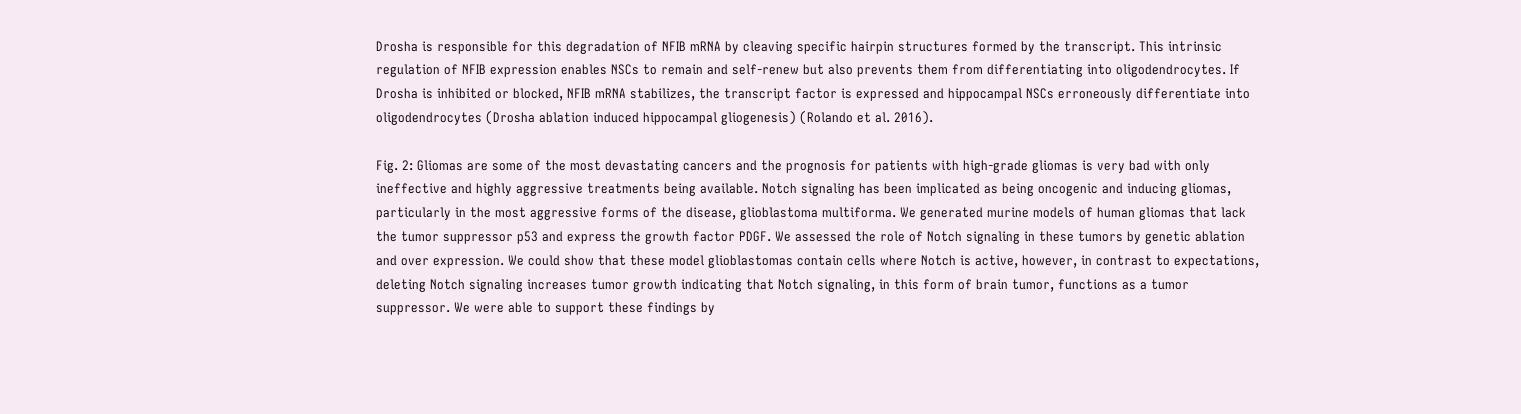Drosha is responsible for this degradation of NFIB mRNA by cleaving specific hairpin structures formed by the transcript. This intrinsic regulation of NFIB expression enables NSCs to remain and self-renew but also prevents them from differentiating into oligodendrocytes. If Drosha is inhibited or blocked, NFIB mRNA stabilizes, the transcript factor is expressed and hippocampal NSCs erroneously differentiate into oligodendrocytes (Drosha ablation induced hippocampal gliogenesis) (Rolando et al. 2016).

Fig. 2: Gliomas are some of the most devastating cancers and the prognosis for patients with high-grade gliomas is very bad with only ineffective and highly aggressive treatments being available. Notch signaling has been implicated as being oncogenic and inducing gliomas, particularly in the most aggressive forms of the disease, glioblastoma multiforma. We generated murine models of human gliomas that lack the tumor suppressor p53 and express the growth factor PDGF. We assessed the role of Notch signaling in these tumors by genetic ablation and over expression. We could show that these model glioblastomas contain cells where Notch is active, however, in contrast to expectations, deleting Notch signaling increases tumor growth indicating that Notch signaling, in this form of brain tumor, functions as a tumor suppressor. We were able to support these findings by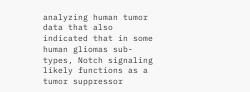analyzing human tumor data that also indicated that in some human gliomas sub-types, Notch signaling likely functions as a tumor suppressor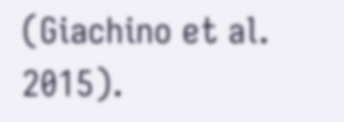(Giachino et al. 2015).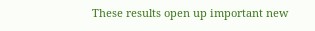These results open up important new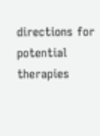directions for potential therapies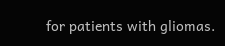for patients with gliomas.